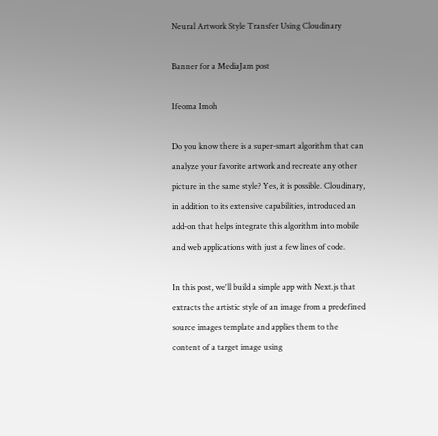Neural Artwork Style Transfer Using Cloudinary

Banner for a MediaJam post

Ifeoma Imoh

Do you know there is a super-smart algorithm that can analyze your favorite artwork and recreate any other picture in the same style? Yes, it is possible. Cloudinary, in addition to its extensive capabilities, introduced an add-on that helps integrate this algorithm into mobile and web applications with just a few lines of code.

In this post, we'll build a simple app with Next.js that extracts the artistic style of an image from a predefined source images template and applies them to the content of a target image using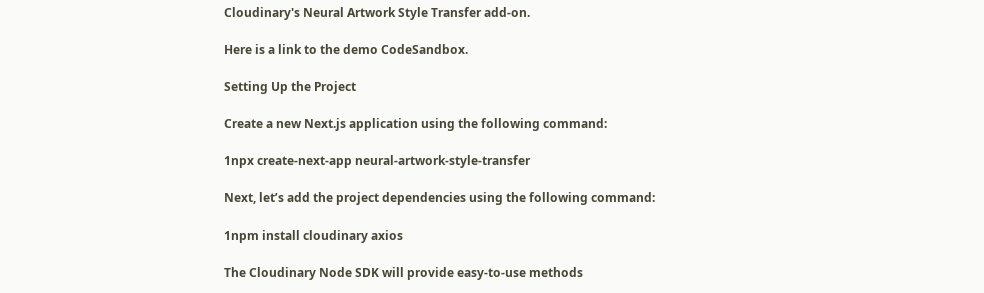Cloudinary's Neural Artwork Style Transfer add-on.

Here is a link to the demo CodeSandbox.

Setting Up the Project

Create a new Next.js application using the following command:

1npx create-next-app neural-artwork-style-transfer

Next, let’s add the project dependencies using the following command:

1npm install cloudinary axios

The Cloudinary Node SDK will provide easy-to-use methods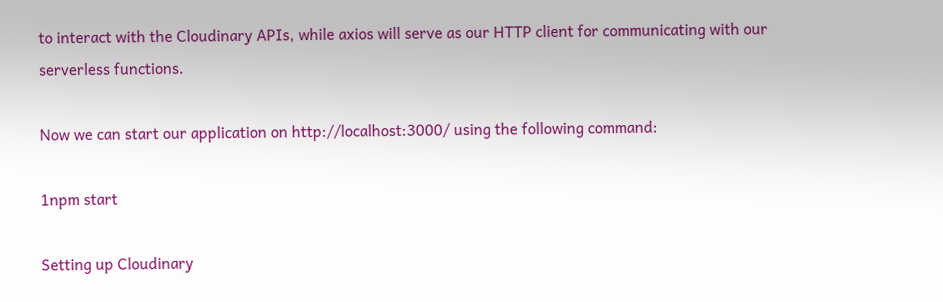to interact with the Cloudinary APIs, while axios will serve as our HTTP client for communicating with our serverless functions.

Now we can start our application on http://localhost:3000/ using the following command:

1npm start

Setting up Cloudinary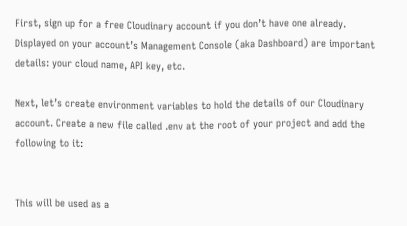First, sign up for a free Cloudinary account if you don’t have one already. Displayed on your account’s Management Console (aka Dashboard) are important details: your cloud name, API key, etc.

Next, let’s create environment variables to hold the details of our Cloudinary account. Create a new file called .env at the root of your project and add the following to it:


This will be used as a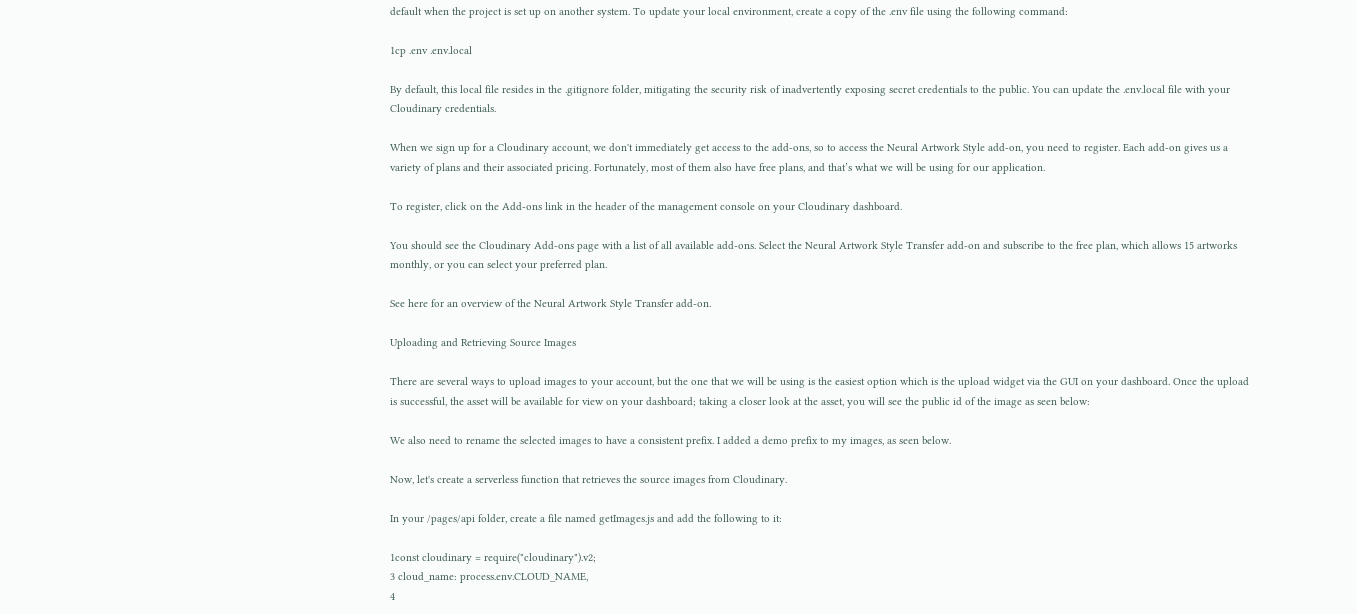default when the project is set up on another system. To update your local environment, create a copy of the .env file using the following command:

1cp .env .env.local

By default, this local file resides in the .gitignore folder, mitigating the security risk of inadvertently exposing secret credentials to the public. You can update the .env.local file with your Cloudinary credentials.

When we sign up for a Cloudinary account, we don't immediately get access to the add-ons, so to access the Neural Artwork Style add-on, you need to register. Each add-on gives us a variety of plans and their associated pricing. Fortunately, most of them also have free plans, and that’s what we will be using for our application.

To register, click on the Add-ons link in the header of the management console on your Cloudinary dashboard.

You should see the Cloudinary Add-ons page with a list of all available add-ons. Select the Neural Artwork Style Transfer add-on and subscribe to the free plan, which allows 15 artworks monthly, or you can select your preferred plan.

See here for an overview of the Neural Artwork Style Transfer add-on.

Uploading and Retrieving Source Images

There are several ways to upload images to your account, but the one that we will be using is the easiest option which is the upload widget via the GUI on your dashboard. Once the upload is successful, the asset will be available for view on your dashboard; taking a closer look at the asset, you will see the public id of the image as seen below:

We also need to rename the selected images to have a consistent prefix. I added a demo prefix to my images, as seen below.

Now, let's create a serverless function that retrieves the source images from Cloudinary.

In your /pages/api folder, create a file named getImages.js and add the following to it:

1const cloudinary = require("cloudinary").v2;
3 cloud_name: process.env.CLOUD_NAME,
4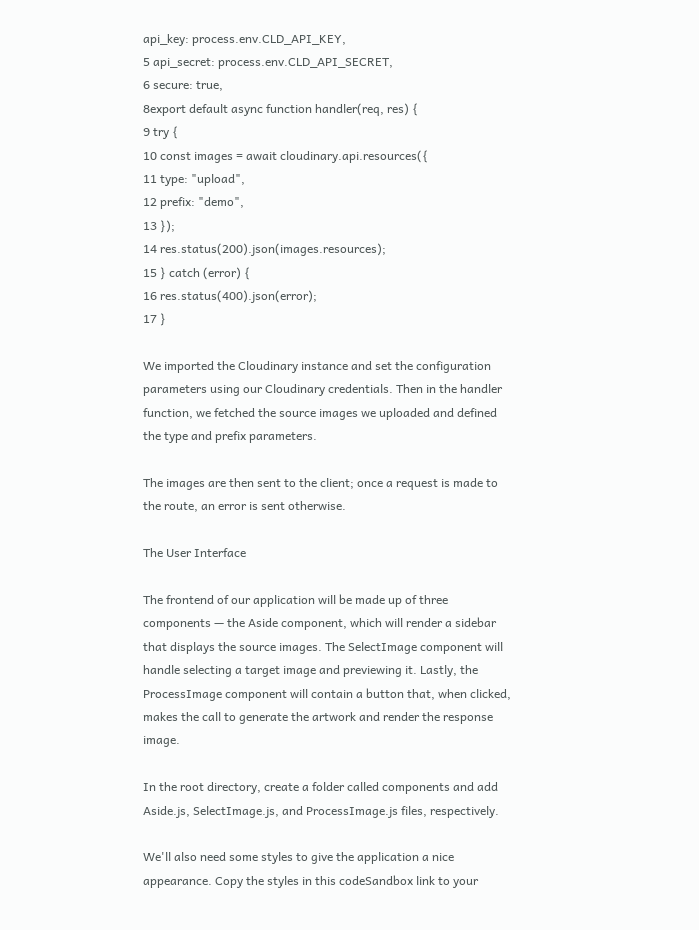api_key: process.env.CLD_API_KEY,
5 api_secret: process.env.CLD_API_SECRET,
6 secure: true,
8export default async function handler(req, res) {
9 try {
10 const images = await cloudinary.api.resources({
11 type: "upload",
12 prefix: "demo",
13 });
14 res.status(200).json(images.resources);
15 } catch (error) {
16 res.status(400).json(error);
17 }

We imported the Cloudinary instance and set the configuration parameters using our Cloudinary credentials. Then in the handler function, we fetched the source images we uploaded and defined the type and prefix parameters.

The images are then sent to the client; once a request is made to the route, an error is sent otherwise.

The User Interface

The frontend of our application will be made up of three components — the Aside component, which will render a sidebar that displays the source images. The SelectImage component will handle selecting a target image and previewing it. Lastly, the ProcessImage component will contain a button that, when clicked, makes the call to generate the artwork and render the response image.

In the root directory, create a folder called components and add Aside.js, SelectImage.js, and ProcessImage.js files, respectively.

We'll also need some styles to give the application a nice appearance. Copy the styles in this codeSandbox link to your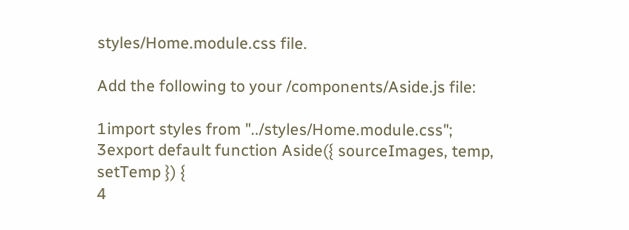styles/Home.module.css file.

Add the following to your /components/Aside.js file:

1import styles from "../styles/Home.module.css";
3export default function Aside({ sourceImages, temp, setTemp }) {
4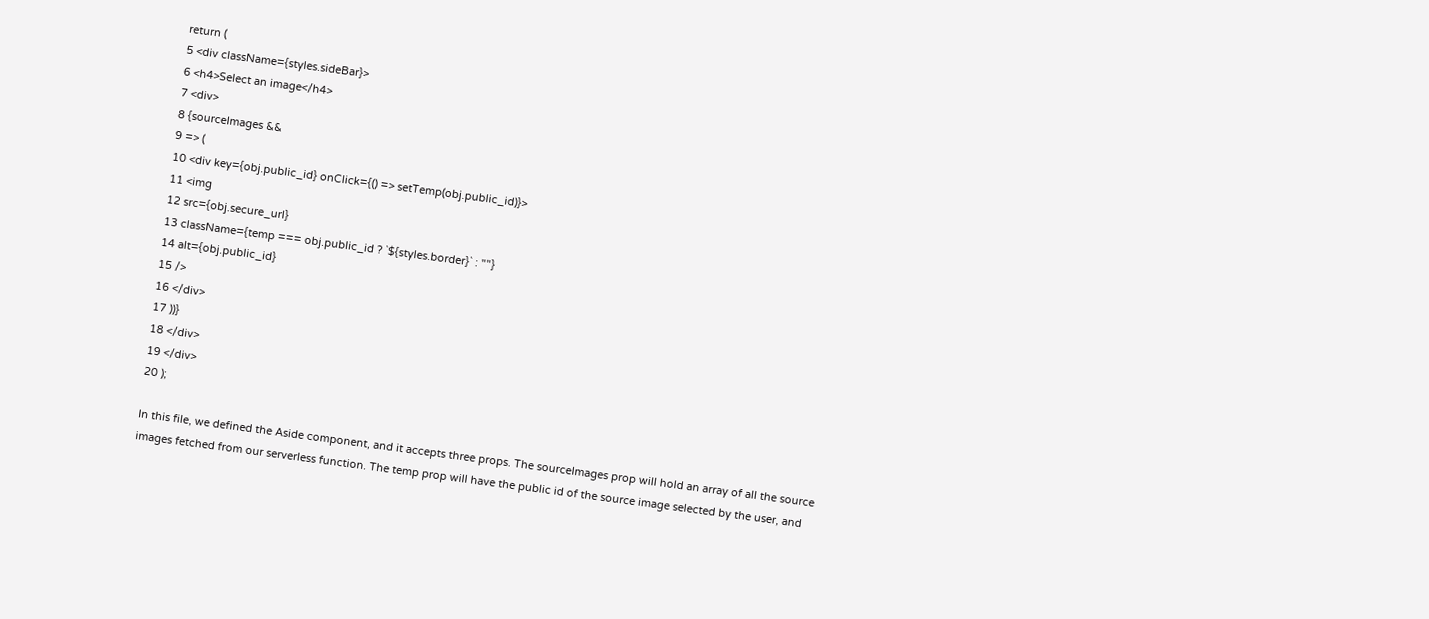return (
5 <div className={styles.sideBar}>
6 <h4>Select an image</h4>
7 <div>
8 {sourceImages &&
9 => (
10 <div key={obj.public_id} onClick={() => setTemp(obj.public_id)}>
11 <img
12 src={obj.secure_url}
13 className={temp === obj.public_id ? `${styles.border}` : ""}
14 alt={obj.public_id}
15 />
16 </div>
17 ))}
18 </div>
19 </div>
20 );

In this file, we defined the Aside component, and it accepts three props. The sourceImages prop will hold an array of all the source images fetched from our serverless function. The temp prop will have the public id of the source image selected by the user, and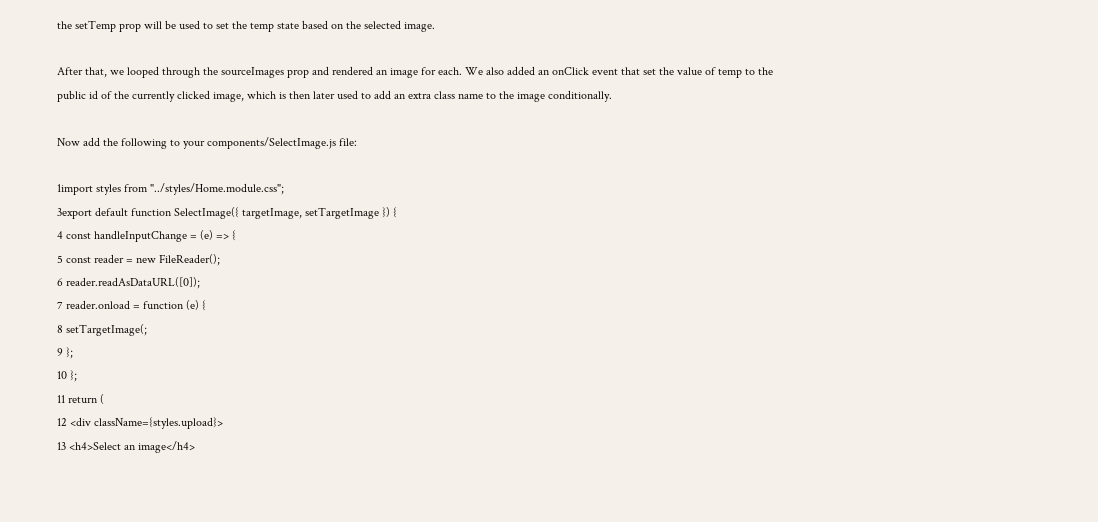the setTemp prop will be used to set the temp state based on the selected image.

After that, we looped through the sourceImages prop and rendered an image for each. We also added an onClick event that set the value of temp to the public id of the currently clicked image, which is then later used to add an extra class name to the image conditionally.

Now add the following to your components/SelectImage.js file:

1import styles from "../styles/Home.module.css";
3export default function SelectImage({ targetImage, setTargetImage }) {
4 const handleInputChange = (e) => {
5 const reader = new FileReader();
6 reader.readAsDataURL([0]);
7 reader.onload = function (e) {
8 setTargetImage(;
9 };
10 };
11 return (
12 <div className={styles.upload}>
13 <h4>Select an image</h4>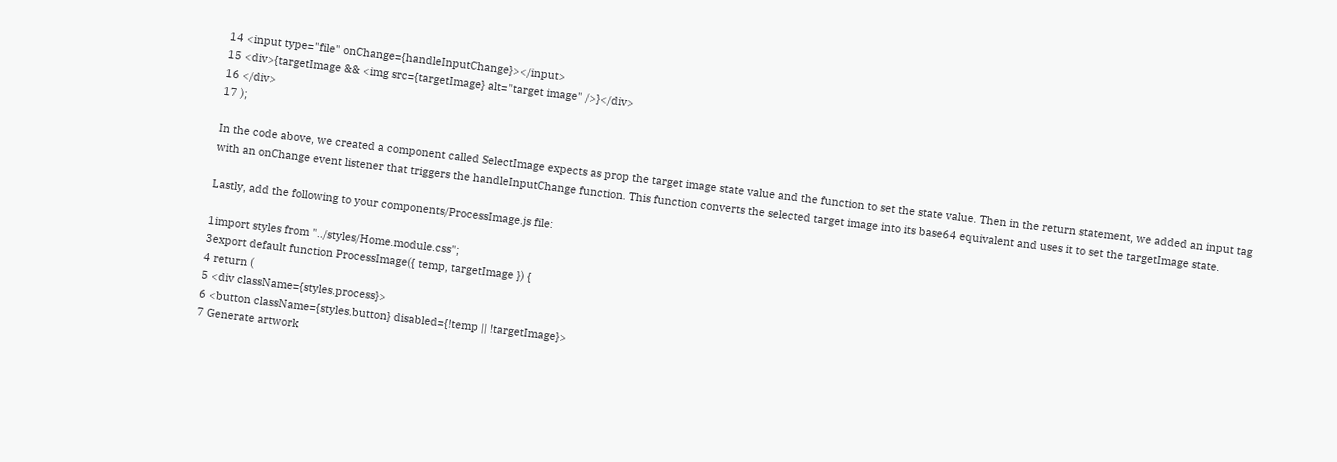14 <input type="file" onChange={handleInputChange}></input>
15 <div>{targetImage && <img src={targetImage} alt="target image" />}</div>
16 </div>
17 );

In the code above, we created a component called SelectImage expects as prop the target image state value and the function to set the state value. Then in the return statement, we added an input tag with an onChange event listener that triggers the handleInputChange function. This function converts the selected target image into its base64 equivalent and uses it to set the targetImage state.

Lastly, add the following to your components/ProcessImage.js file:

1import styles from "../styles/Home.module.css";
3export default function ProcessImage({ temp, targetImage }) {
4 return (
5 <div className={styles.process}>
6 <button className={styles.button} disabled={!temp || !targetImage}>
7 Generate artwork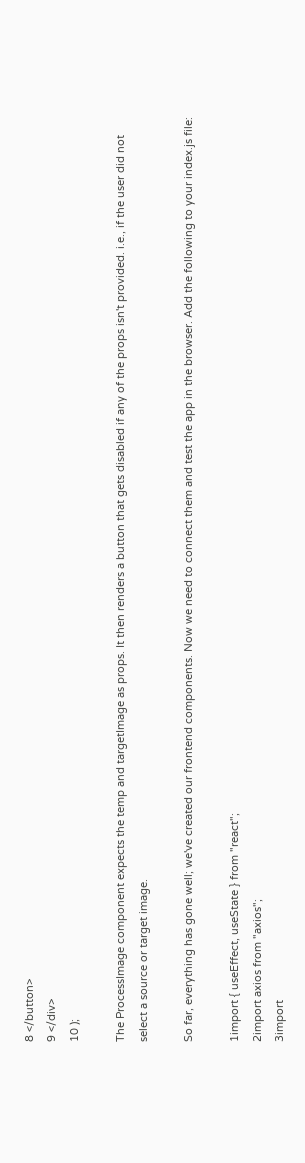8 </button>
9 </div>
10 );

The ProcessImage component expects the temp and targetImage as props. It then renders a button that gets disabled if any of the props isn't provided. i.e., if the user did not select a source or target image.

So far, everything has gone well; we've created our frontend components. Now we need to connect them and test the app in the browser. Add the following to your index.js file:

1import { useEffect, useState } from "react";
2import axios from "axios";
3import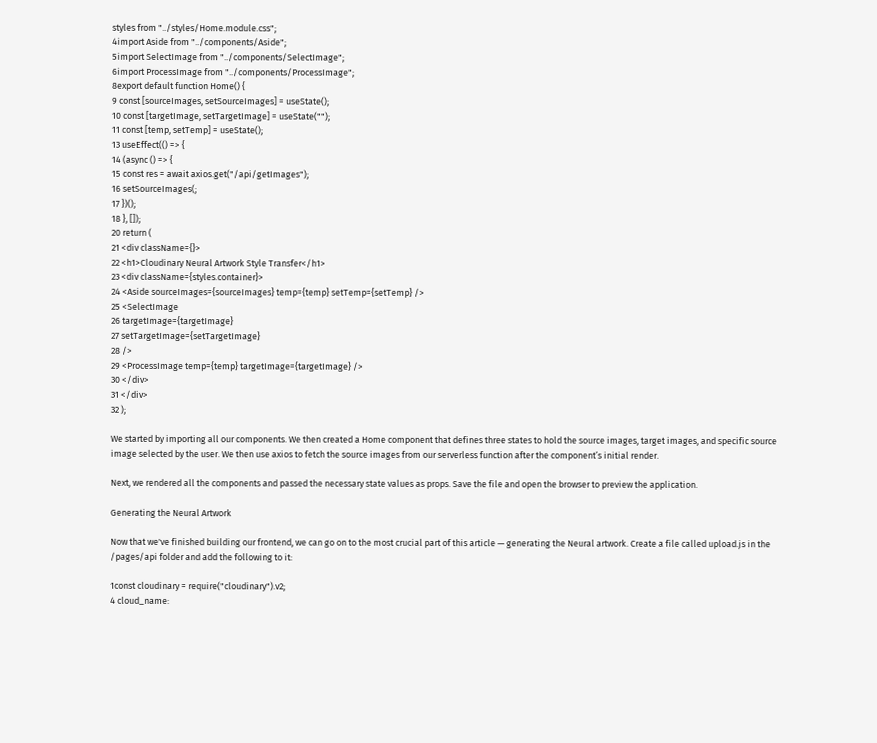styles from "../styles/Home.module.css";
4import Aside from "../components/Aside";
5import SelectImage from "../components/SelectImage";
6import ProcessImage from "../components/ProcessImage";
8export default function Home() {
9 const [sourceImages, setSourceImages] = useState();
10 const [targetImage, setTargetImage] = useState("");
11 const [temp, setTemp] = useState();
13 useEffect(() => {
14 (async () => {
15 const res = await axios.get("/api/getImages");
16 setSourceImages(;
17 })();
18 }, []);
20 return (
21 <div className={}>
22 <h1>Cloudinary Neural Artwork Style Transfer</h1>
23 <div className={styles.container}>
24 <Aside sourceImages={sourceImages} temp={temp} setTemp={setTemp} />
25 <SelectImage
26 targetImage={targetImage}
27 setTargetImage={setTargetImage}
28 />
29 <ProcessImage temp={temp} targetImage={targetImage} />
30 </div>
31 </div>
32 );

We started by importing all our components. We then created a Home component that defines three states to hold the source images, target images, and specific source image selected by the user. We then use axios to fetch the source images from our serverless function after the component’s initial render.

Next, we rendered all the components and passed the necessary state values as props. Save the file and open the browser to preview the application.

Generating the Neural Artwork

Now that we've finished building our frontend, we can go on to the most crucial part of this article — generating the Neural artwork. Create a file called upload.js in the /pages/api folder and add the following to it:

1const cloudinary = require("cloudinary").v2;
4 cloud_name: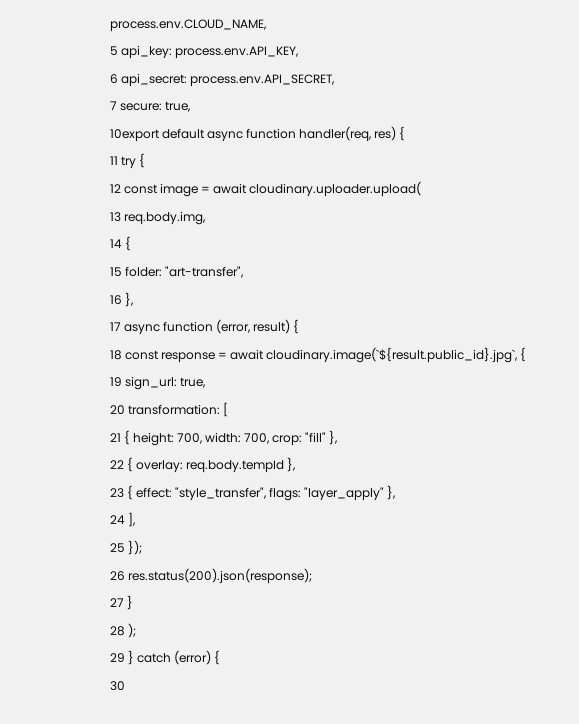process.env.CLOUD_NAME,
5 api_key: process.env.API_KEY,
6 api_secret: process.env.API_SECRET,
7 secure: true,
10export default async function handler(req, res) {
11 try {
12 const image = await cloudinary.uploader.upload(
13 req.body.img,
14 {
15 folder: "art-transfer",
16 },
17 async function (error, result) {
18 const response = await cloudinary.image(`${result.public_id}.jpg`, {
19 sign_url: true,
20 transformation: [
21 { height: 700, width: 700, crop: "fill" },
22 { overlay: req.body.tempId },
23 { effect: "style_transfer", flags: "layer_apply" },
24 ],
25 });
26 res.status(200).json(response);
27 }
28 );
29 } catch (error) {
30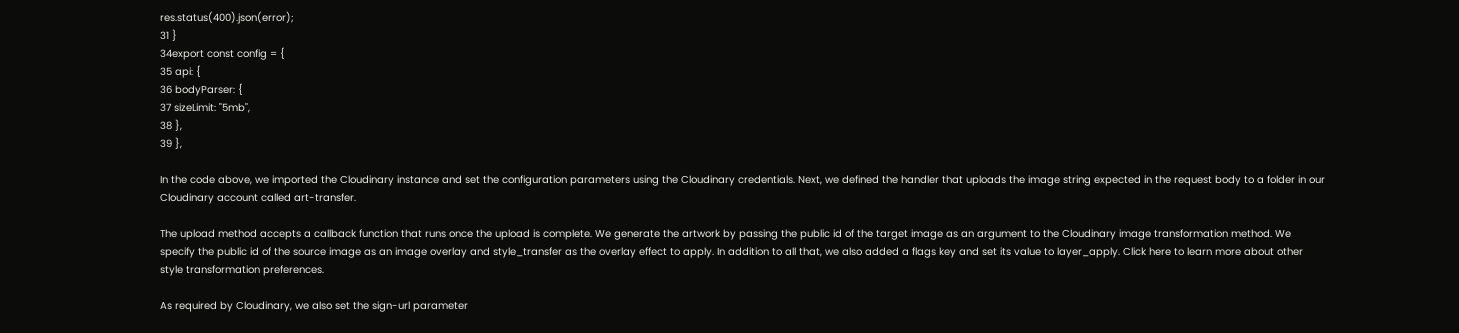res.status(400).json(error);
31 }
34export const config = {
35 api: {
36 bodyParser: {
37 sizeLimit: "5mb",
38 },
39 },

In the code above, we imported the Cloudinary instance and set the configuration parameters using the Cloudinary credentials. Next, we defined the handler that uploads the image string expected in the request body to a folder in our Cloudinary account called art-transfer.

The upload method accepts a callback function that runs once the upload is complete. We generate the artwork by passing the public id of the target image as an argument to the Cloudinary image transformation method. We specify the public id of the source image as an image overlay and style_transfer as the overlay effect to apply. In addition to all that, we also added a flags key and set its value to layer_apply. Click here to learn more about other style transformation preferences.

As required by Cloudinary, we also set the sign-url parameter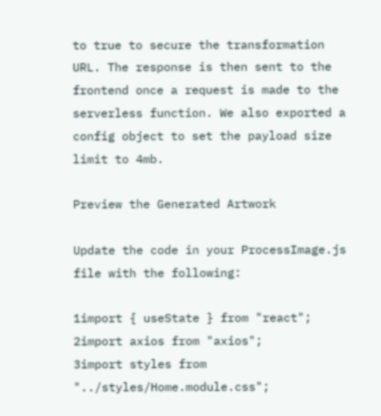to true to secure the transformation URL. The response is then sent to the frontend once a request is made to the serverless function. We also exported a config object to set the payload size limit to 4mb.

Preview the Generated Artwork

Update the code in your ProcessImage.js file with the following:

1import { useState } from "react";
2import axios from "axios";
3import styles from "../styles/Home.module.css";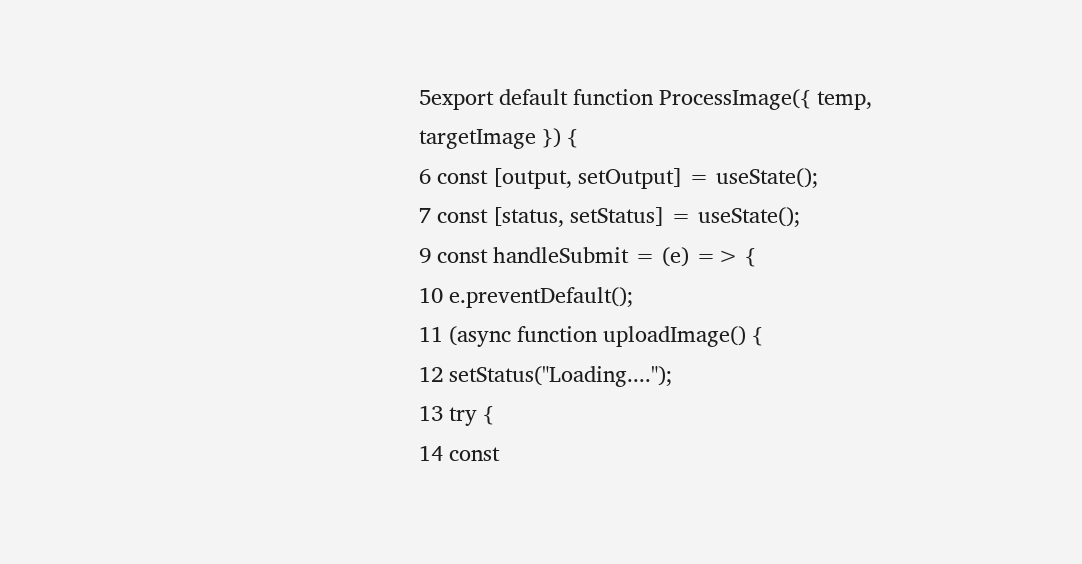5export default function ProcessImage({ temp, targetImage }) {
6 const [output, setOutput] = useState();
7 const [status, setStatus] = useState();
9 const handleSubmit = (e) => {
10 e.preventDefault();
11 (async function uploadImage() {
12 setStatus("Loading....");
13 try {
14 const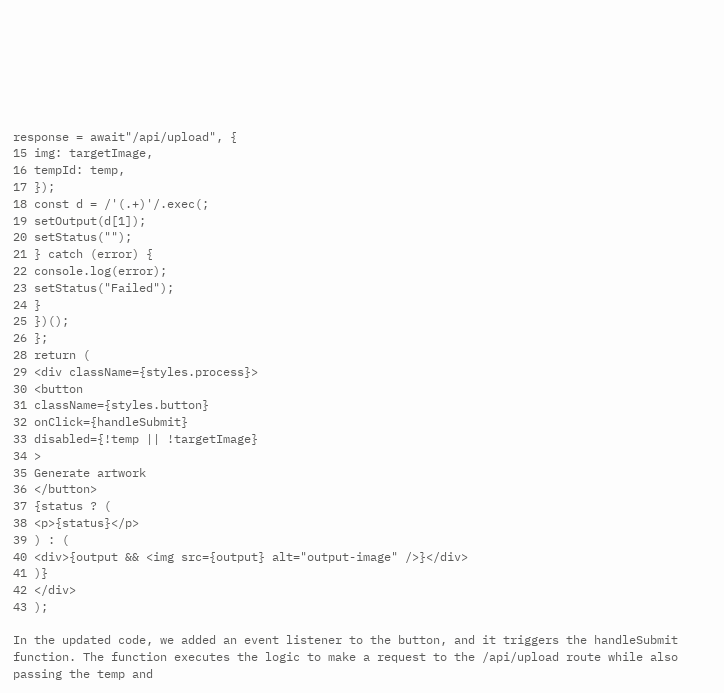response = await"/api/upload", {
15 img: targetImage,
16 tempId: temp,
17 });
18 const d = /'(.+)'/.exec(;
19 setOutput(d[1]);
20 setStatus("");
21 } catch (error) {
22 console.log(error);
23 setStatus("Failed");
24 }
25 })();
26 };
28 return (
29 <div className={styles.process}>
30 <button
31 className={styles.button}
32 onClick={handleSubmit}
33 disabled={!temp || !targetImage}
34 >
35 Generate artwork
36 </button>
37 {status ? (
38 <p>{status}</p>
39 ) : (
40 <div>{output && <img src={output} alt="output-image" />}</div>
41 )}
42 </div>
43 );

In the updated code, we added an event listener to the button, and it triggers the handleSubmit function. The function executes the logic to make a request to the /api/upload route while also passing the temp and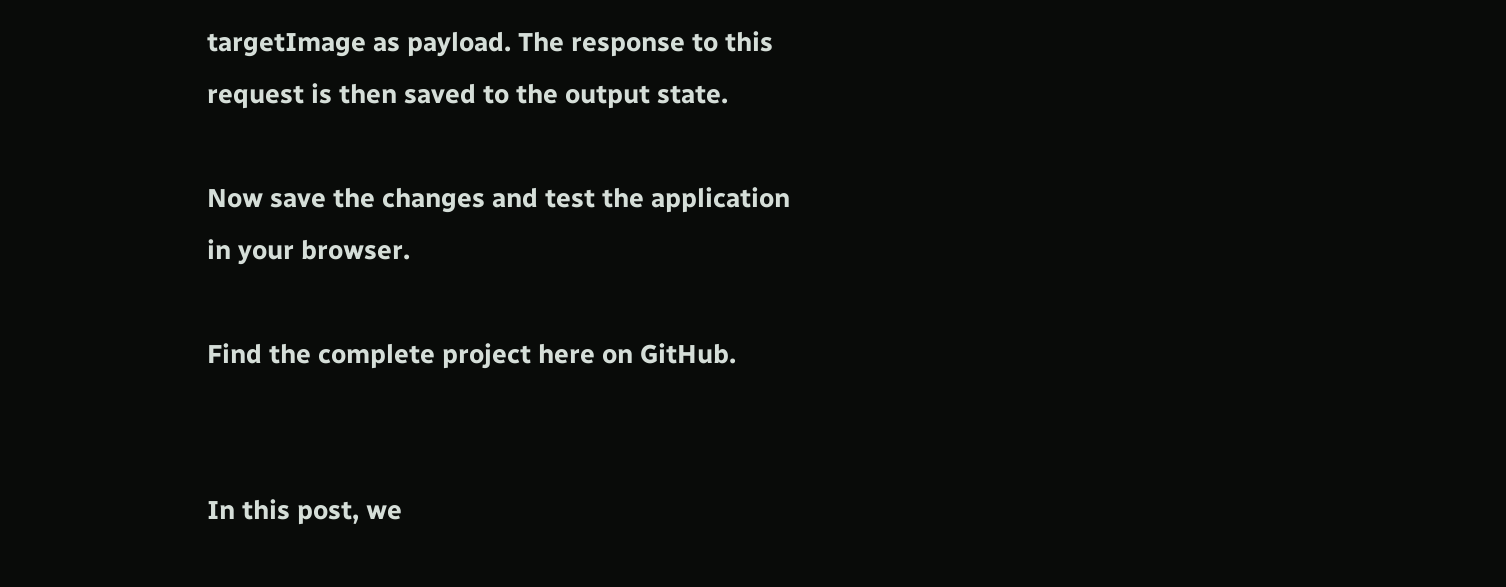targetImage as payload. The response to this request is then saved to the output state.

Now save the changes and test the application in your browser.

Find the complete project here on GitHub.


In this post, we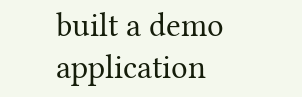built a demo application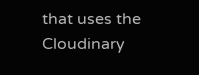that uses the Cloudinary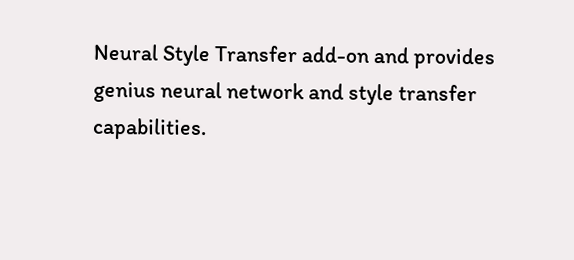Neural Style Transfer add-on and provides genius neural network and style transfer capabilities.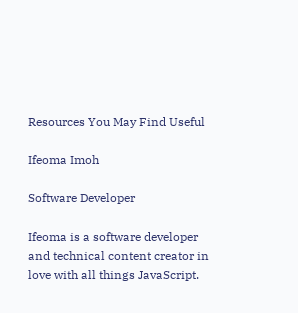Resources You May Find Useful

Ifeoma Imoh

Software Developer

Ifeoma is a software developer and technical content creator in love with all things JavaScript.